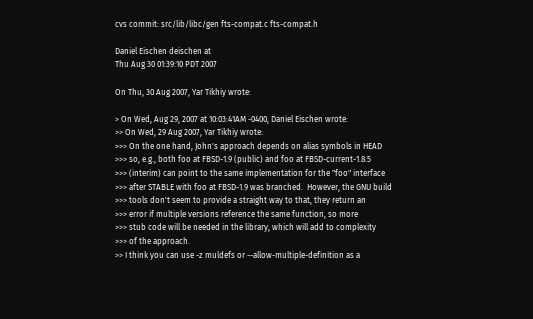cvs commit: src/lib/libc/gen fts-compat.c fts-compat.h

Daniel Eischen deischen at
Thu Aug 30 01:39:10 PDT 2007

On Thu, 30 Aug 2007, Yar Tikhiy wrote:

> On Wed, Aug 29, 2007 at 10:03:41AM -0400, Daniel Eischen wrote:
>> On Wed, 29 Aug 2007, Yar Tikhiy wrote:
>>> On the one hand, John's approach depends on alias symbols in HEAD
>>> so, e.g., both foo at FBSD-1.9 (public) and foo at FBSD-current-1.8.5
>>> (interim) can point to the same implementation for the "foo" interface
>>> after STABLE with foo at FBSD-1.9 was branched.  However, the GNU build
>>> tools don't seem to provide a straight way to that, they return an
>>> error if multiple versions reference the same function, so more
>>> stub code will be needed in the library, which will add to complexity
>>> of the approach.
>> I think you can use -z muldefs or --allow-multiple-definition as a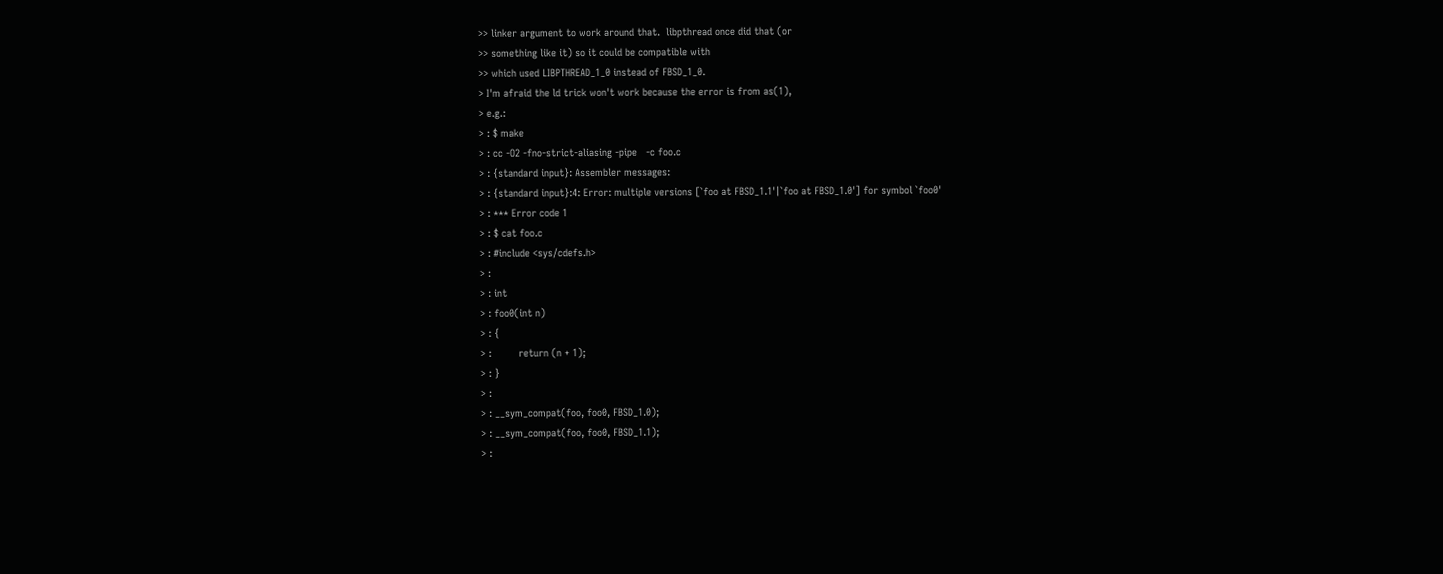>> linker argument to work around that.  libpthread once did that (or
>> something like it) so it could be compatible with
>> which used LIBPTHREAD_1_0 instead of FBSD_1_0.
> I'm afraid the ld trick won't work because the error is from as(1),
> e.g.:
> : $ make
> : cc -O2 -fno-strict-aliasing -pipe   -c foo.c
> : {standard input}: Assembler messages:
> : {standard input}:4: Error: multiple versions [`foo at FBSD_1.1'|`foo at FBSD_1.0'] for symbol `foo0'
> : *** Error code 1
> : $ cat foo.c
> : #include <sys/cdefs.h>
> :
> : int
> : foo0(int n)
> : {
> :         return (n + 1);
> : }
> :
> : __sym_compat(foo, foo0, FBSD_1.0);
> : __sym_compat(foo, foo0, FBSD_1.1);
> :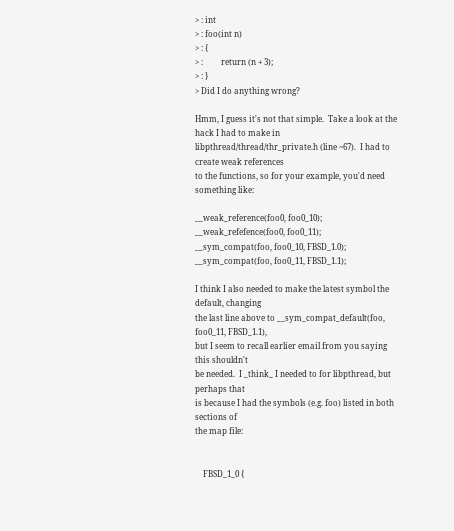> : int
> : foo(int n)
> : {
> :         return (n + 3);
> : }
> Did I do anything wrong?

Hmm, I guess it's not that simple.  Take a look at the hack I had to make in
libpthread/thread/thr_private.h (line ~67).  I had to create weak references
to the functions, so for your example, you'd need something like:

__weak_reference(foo0, foo0_10);
__weak_refefence(foo0, foo0_11);
__sym_compat(foo, foo0_10, FBSD_1.0);
__sym_compat(foo, foo0_11, FBSD_1.1);

I think I also needed to make the latest symbol the default, changing
the last line above to __sym_compat_default(foo, foo0_11, FBSD_1.1),
but I seem to recall earlier email from you saying this shouldn't
be needed.  I _think_ I needed to for libpthread, but perhaps that
is because I had the symbols (e.g. foo) listed in both sections of
the map file:


    FBSD_1_0 {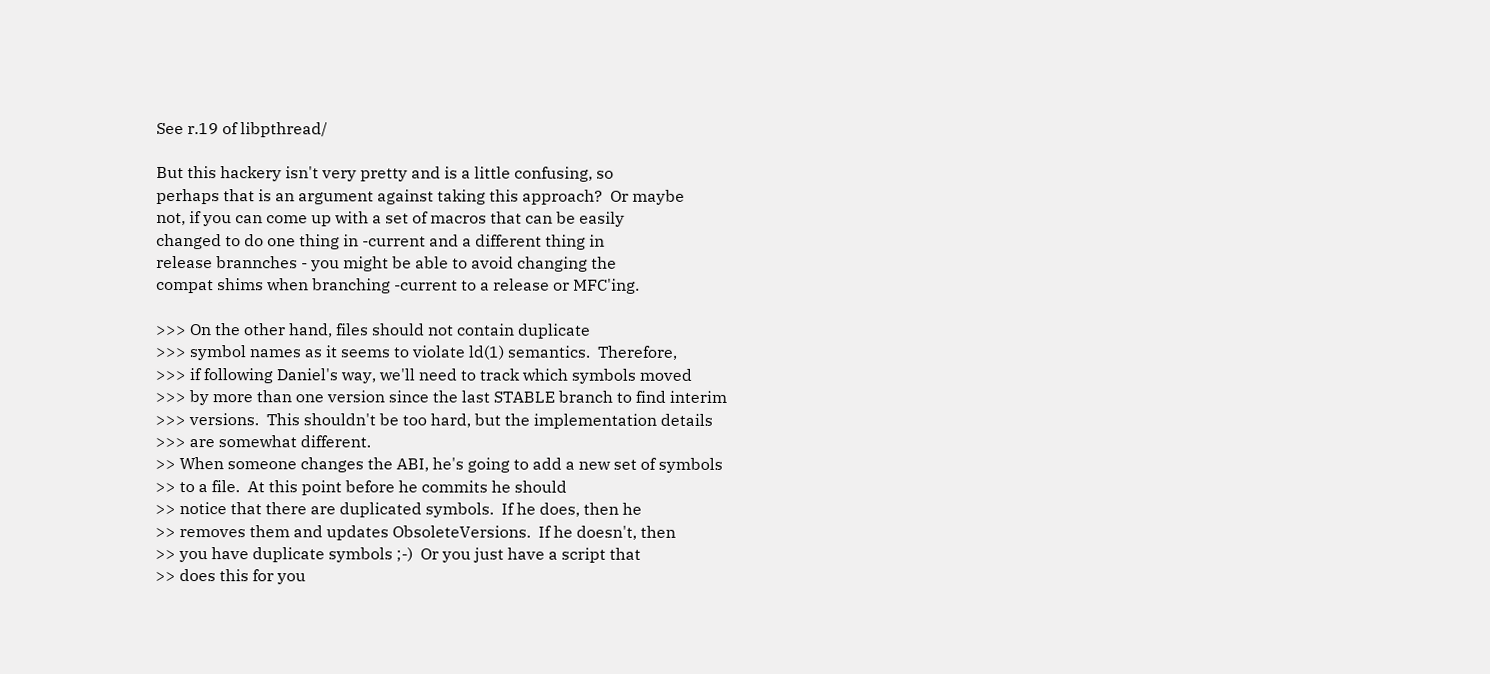See r.19 of libpthread/

But this hackery isn't very pretty and is a little confusing, so
perhaps that is an argument against taking this approach?  Or maybe
not, if you can come up with a set of macros that can be easily
changed to do one thing in -current and a different thing in
release brannches - you might be able to avoid changing the
compat shims when branching -current to a release or MFC'ing.

>>> On the other hand, files should not contain duplicate
>>> symbol names as it seems to violate ld(1) semantics.  Therefore,
>>> if following Daniel's way, we'll need to track which symbols moved
>>> by more than one version since the last STABLE branch to find interim
>>> versions.  This shouldn't be too hard, but the implementation details
>>> are somewhat different.
>> When someone changes the ABI, he's going to add a new set of symbols
>> to a file.  At this point before he commits he should
>> notice that there are duplicated symbols.  If he does, then he
>> removes them and updates ObsoleteVersions.  If he doesn't, then
>> you have duplicate symbols ;-)  Or you just have a script that
>> does this for you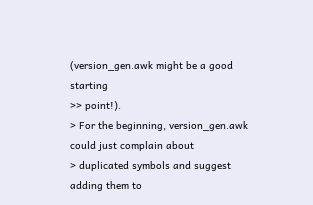(version_gen.awk might be a good starting
>> point!).
> For the beginning, version_gen.awk could just complain about
> duplicated symbols and suggest adding them to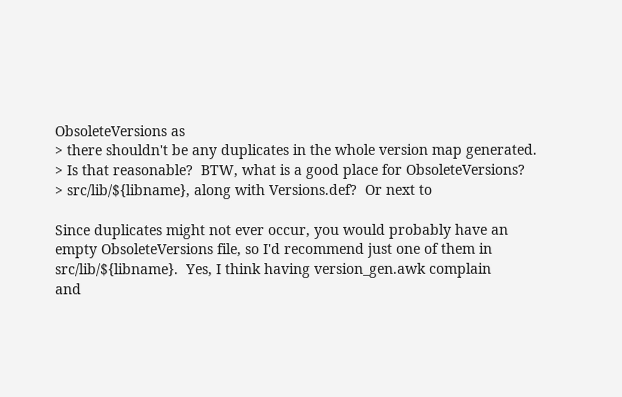ObsoleteVersions as
> there shouldn't be any duplicates in the whole version map generated.
> Is that reasonable?  BTW, what is a good place for ObsoleteVersions?
> src/lib/${libname}, along with Versions.def?  Or next to

Since duplicates might not ever occur, you would probably have an
empty ObsoleteVersions file, so I'd recommend just one of them in
src/lib/${libname}.  Yes, I think having version_gen.awk complain
and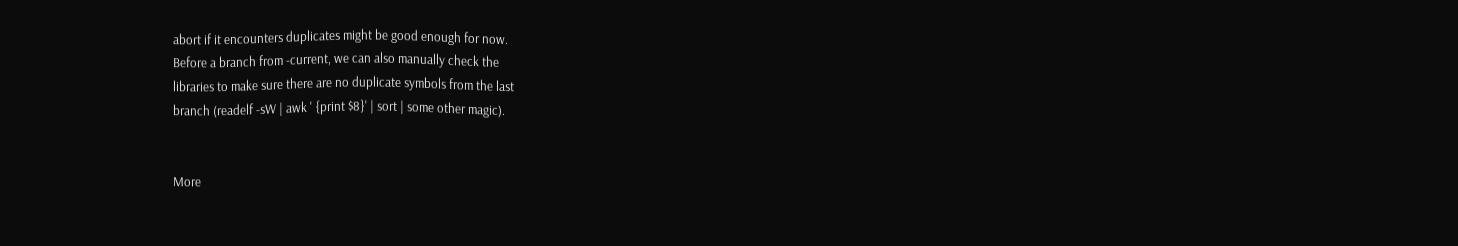abort if it encounters duplicates might be good enough for now.
Before a branch from -current, we can also manually check the
libraries to make sure there are no duplicate symbols from the last
branch (readelf -sW | awk ' {print $8}' | sort | some other magic).


More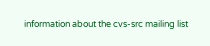information about the cvs-src mailing list